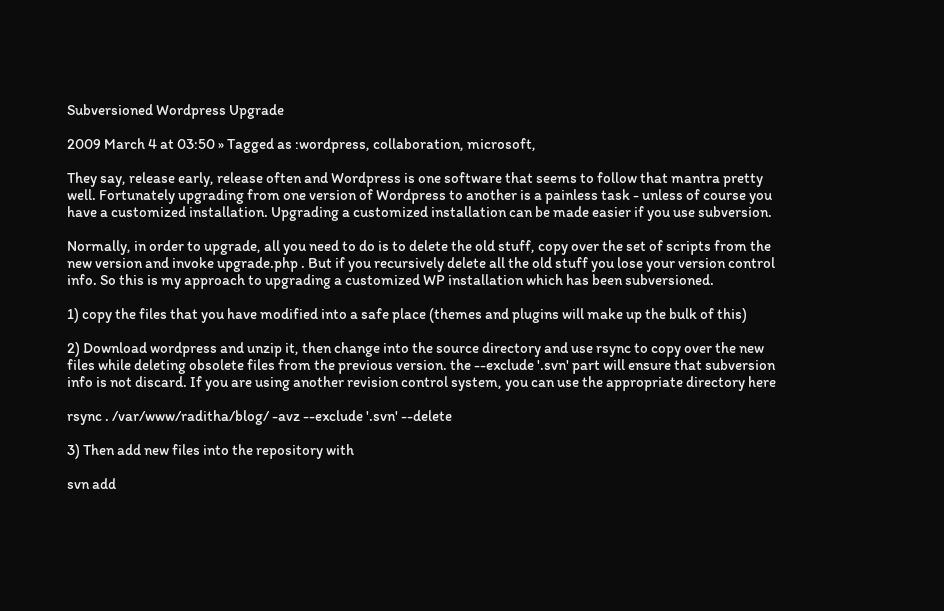Subversioned Wordpress Upgrade

2009 March 4 at 03:50 » Tagged as :wordpress, collaboration, microsoft,

They say, release early, release often and Wordpress is one software that seems to follow that mantra pretty well. Fortunately upgrading from one version of Wordpress to another is a painless task - unless of course you have a customized installation. Upgrading a customized installation can be made easier if you use subversion.

Normally, in order to upgrade, all you need to do is to delete the old stuff, copy over the set of scripts from the new version and invoke upgrade.php . But if you recursively delete all the old stuff you lose your version control info. So this is my approach to upgrading a customized WP installation which has been subversioned.

1) copy the files that you have modified into a safe place (themes and plugins will make up the bulk of this)

2) Download wordpress and unzip it, then change into the source directory and use rsync to copy over the new files while deleting obsolete files from the previous version. the --exclude '.svn' part will ensure that subversion info is not discard. If you are using another revision control system, you can use the appropriate directory here

rsync . /var/www/raditha/blog/ -avz --exclude '.svn' --delete

3) Then add new files into the repository with

svn add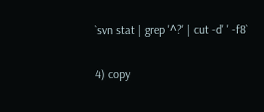`svn stat | grep '^?' | cut -d' ' -f8`

4) copy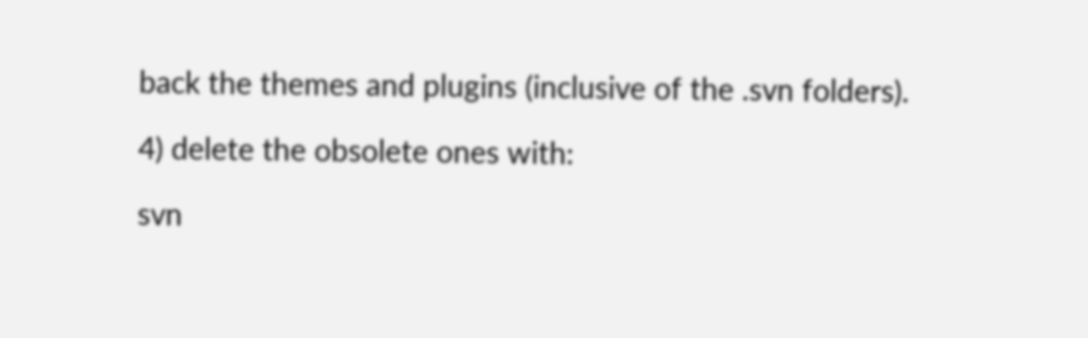back the themes and plugins (inclusive of the .svn folders).

4) delete the obsolete ones with:

svn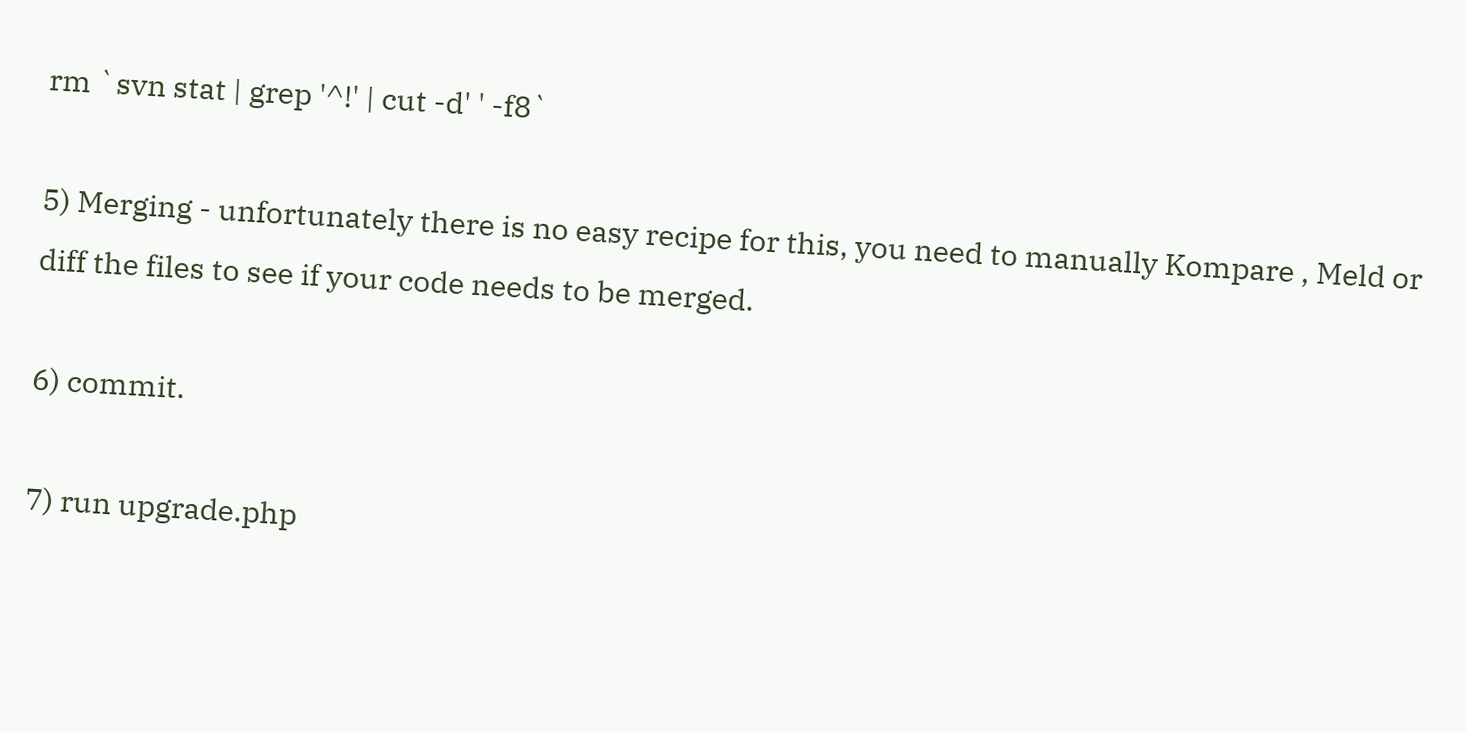rm `svn stat | grep '^!' | cut -d' ' -f8`

5) Merging - unfortunately there is no easy recipe for this, you need to manually Kompare , Meld or diff the files to see if your code needs to be merged.

6) commit.

7) run upgrade.php